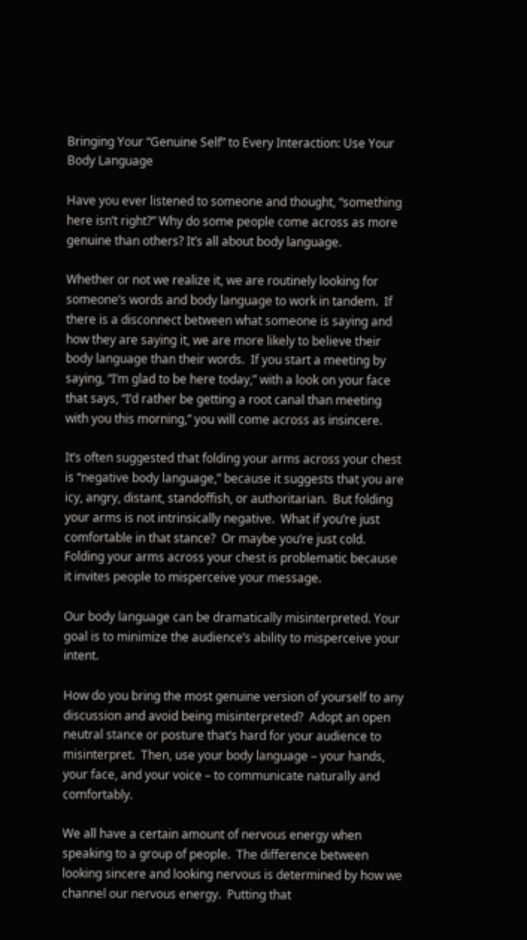Bringing Your “Genuine Self” to Every Interaction: Use Your Body Language

Have you ever listened to someone and thought, “something here isn’t right?” Why do some people come across as more genuine than others? It’s all about body language.

Whether or not we realize it, we are routinely looking for someone’s words and body language to work in tandem.  If there is a disconnect between what someone is saying and how they are saying it, we are more likely to believe their body language than their words.  If you start a meeting by saying, “I’m glad to be here today,” with a look on your face that says, “I’d rather be getting a root canal than meeting with you this morning,” you will come across as insincere.

It’s often suggested that folding your arms across your chest is “negative body language,” because it suggests that you are icy, angry, distant, standoffish, or authoritarian.  But folding your arms is not intrinsically negative.  What if you’re just comfortable in that stance?  Or maybe you’re just cold. Folding your arms across your chest is problematic because it invites people to misperceive your message.

Our body language can be dramatically misinterpreted. Your goal is to minimize the audience’s ability to misperceive your intent.

How do you bring the most genuine version of yourself to any discussion and avoid being misinterpreted?  Adopt an open neutral stance or posture that’s hard for your audience to misinterpret.  Then, use your body language – your hands, your face, and your voice – to communicate naturally and comfortably.

We all have a certain amount of nervous energy when speaking to a group of people.  The difference between looking sincere and looking nervous is determined by how we channel our nervous energy.  Putting that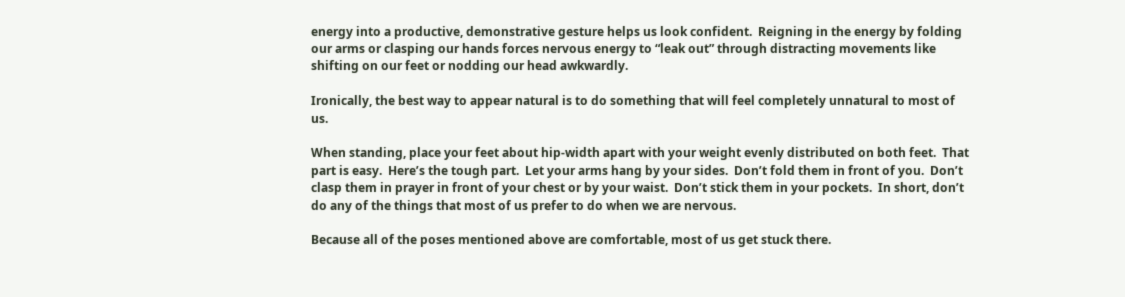energy into a productive, demonstrative gesture helps us look confident.  Reigning in the energy by folding our arms or clasping our hands forces nervous energy to “leak out” through distracting movements like shifting on our feet or nodding our head awkwardly.

Ironically, the best way to appear natural is to do something that will feel completely unnatural to most of us.

When standing, place your feet about hip-width apart with your weight evenly distributed on both feet.  That part is easy.  Here’s the tough part.  Let your arms hang by your sides.  Don’t fold them in front of you.  Don’t clasp them in prayer in front of your chest or by your waist.  Don’t stick them in your pockets.  In short, don’t do any of the things that most of us prefer to do when we are nervous.

Because all of the poses mentioned above are comfortable, most of us get stuck there.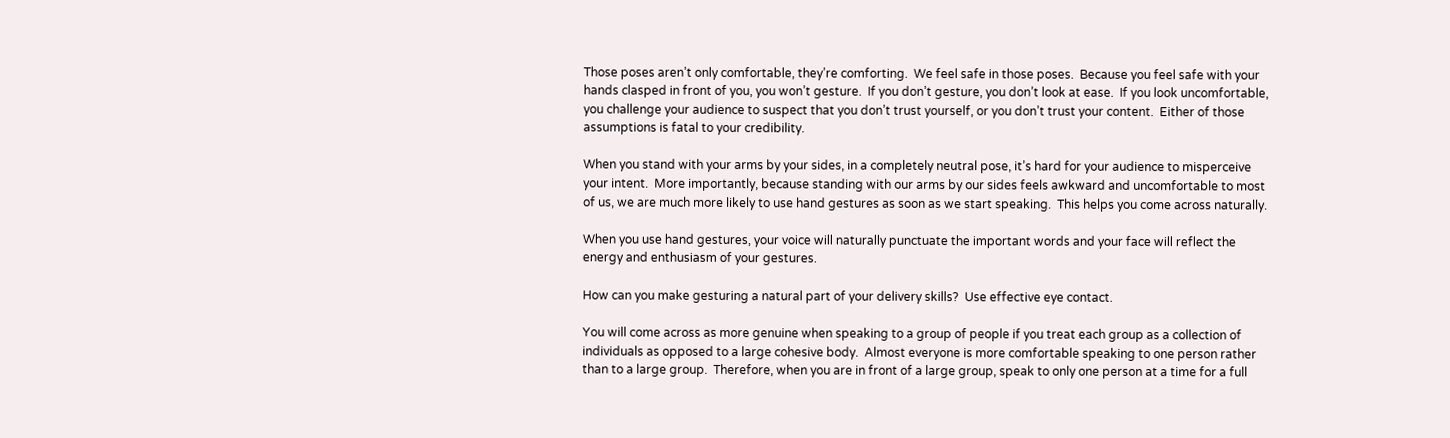Those poses aren’t only comfortable, they’re comforting.  We feel safe in those poses.  Because you feel safe with your hands clasped in front of you, you won’t gesture.  If you don’t gesture, you don’t look at ease.  If you look uncomfortable, you challenge your audience to suspect that you don’t trust yourself, or you don’t trust your content.  Either of those assumptions is fatal to your credibility.

When you stand with your arms by your sides, in a completely neutral pose, it’s hard for your audience to misperceive your intent.  More importantly, because standing with our arms by our sides feels awkward and uncomfortable to most of us, we are much more likely to use hand gestures as soon as we start speaking.  This helps you come across naturally.

When you use hand gestures, your voice will naturally punctuate the important words and your face will reflect the energy and enthusiasm of your gestures.

How can you make gesturing a natural part of your delivery skills?  Use effective eye contact.

You will come across as more genuine when speaking to a group of people if you treat each group as a collection of individuals as opposed to a large cohesive body.  Almost everyone is more comfortable speaking to one person rather than to a large group.  Therefore, when you are in front of a large group, speak to only one person at a time for a full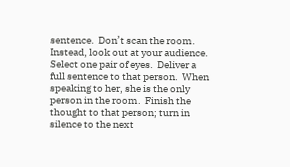sentence.  Don’t scan the room.  Instead, look out at your audience.  Select one pair of eyes.  Deliver a full sentence to that person.  When speaking to her, she is the only person in the room.  Finish the thought to that person; turn in silence to the next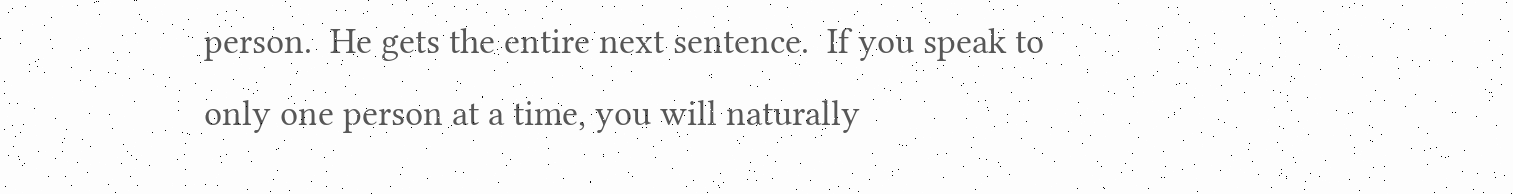person.  He gets the entire next sentence.  If you speak to only one person at a time, you will naturally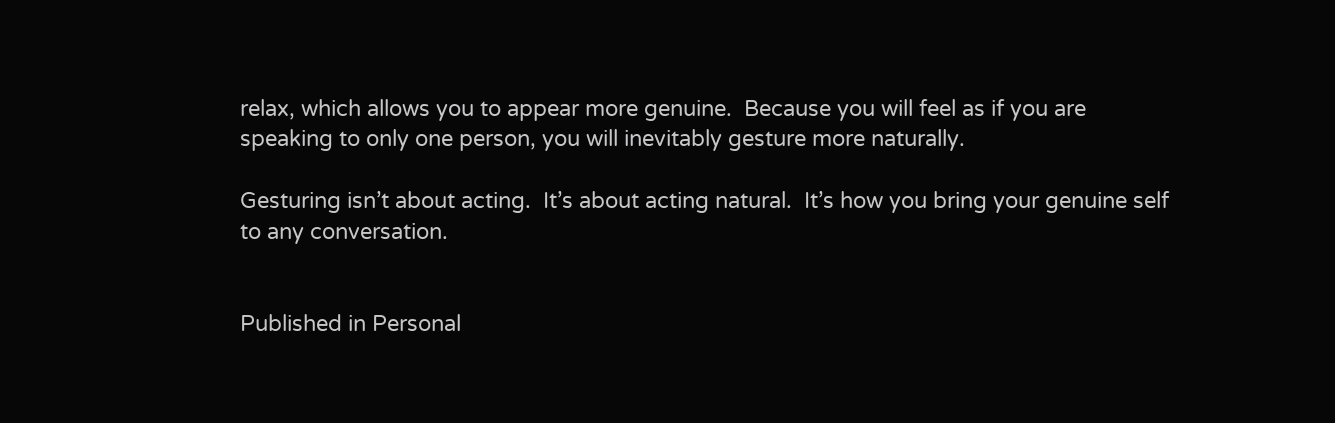relax, which allows you to appear more genuine.  Because you will feel as if you are speaking to only one person, you will inevitably gesture more naturally.

Gesturing isn’t about acting.  It’s about acting natural.  It’s how you bring your genuine self to any conversation.


Published in Personal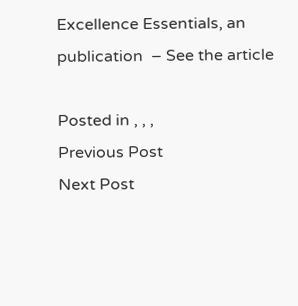Excellence Essentials, an publication  – See the article

Posted in , , ,
Previous Post
Next Post